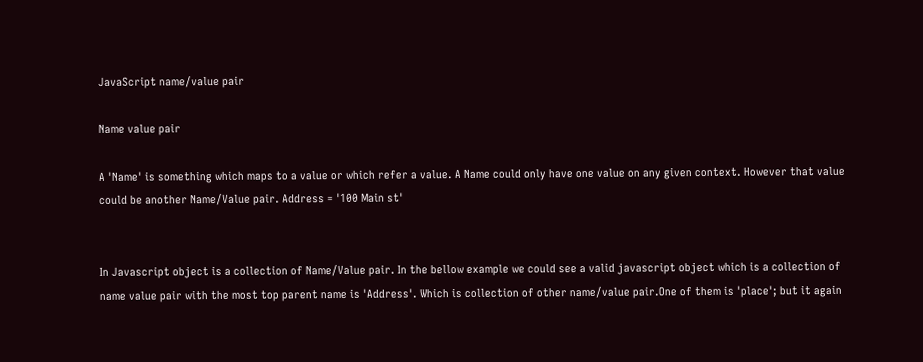JavaScript name/value pair

Name value pair

A 'Name' is something which maps to a value or which refer a value. A Name could only have one value on any given context. However that value could be another Name/Value pair. Address = '100 Main st'


In Javascript object is a collection of Name/Value pair. In the bellow example we could see a valid javascript object which is a collection of name value pair with the most top parent name is 'Address'. Which is collection of other name/value pair.One of them is 'place'; but it again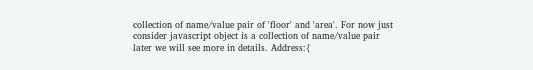collection of name/value pair of 'floor' and 'area'. For now just consider javascript object is a collection of name/value pair later we will see more in details. Address:{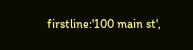firstline:'100 main st',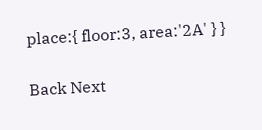place:{ floor:3, area:'2A' } }

Back Next